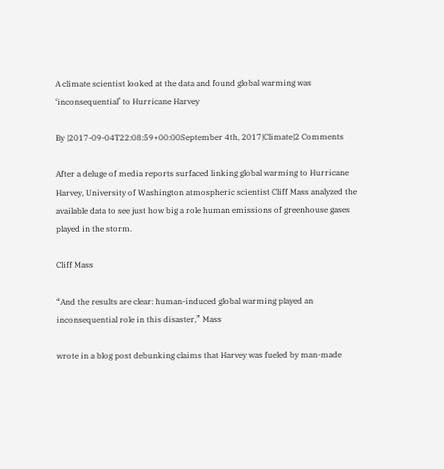A climate scientist looked at the data and found global warming was ‘inconsequential’ to Hurricane Harvey

By |2017-09-04T22:08:59+00:00September 4th, 2017|Climate|2 Comments

After a deluge of media reports surfaced linking global warming to Hurricane Harvey, University of Washington atmospheric scientist Cliff Mass analyzed the available data to see just how big a role human emissions of greenhouse gases played in the storm.

Cliff Mass

“And the results are clear: human-induced global warming played an inconsequential role in this disaster,” Mass

wrote in a blog post debunking claims that Harvey was fueled by man-made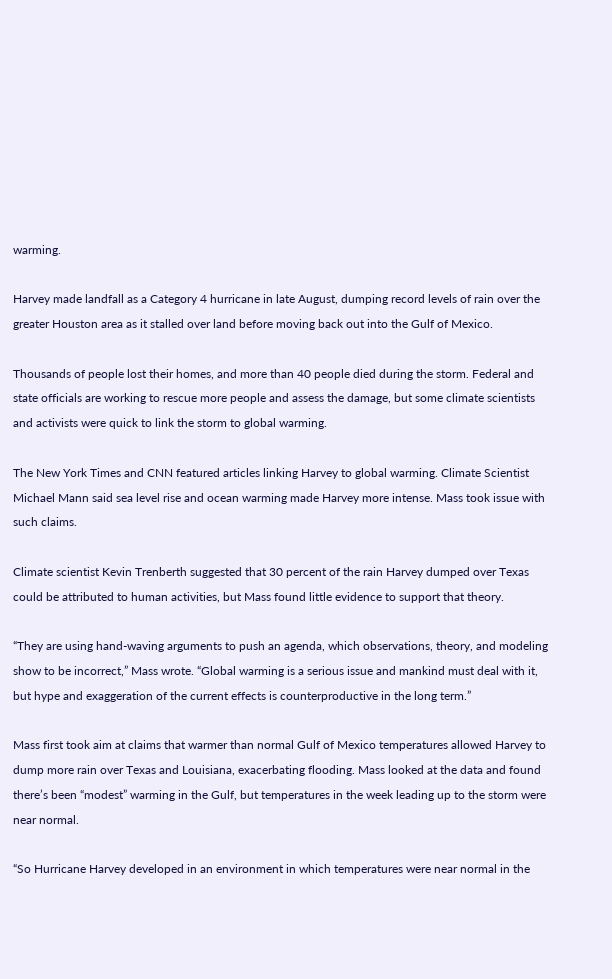warming.

Harvey made landfall as a Category 4 hurricane in late August, dumping record levels of rain over the greater Houston area as it stalled over land before moving back out into the Gulf of Mexico.

Thousands of people lost their homes, and more than 40 people died during the storm. Federal and state officials are working to rescue more people and assess the damage, but some climate scientists and activists were quick to link the storm to global warming.

The New York Times and CNN featured articles linking Harvey to global warming. Climate Scientist Michael Mann said sea level rise and ocean warming made Harvey more intense. Mass took issue with such claims.

Climate scientist Kevin Trenberth suggested that 30 percent of the rain Harvey dumped over Texas could be attributed to human activities, but Mass found little evidence to support that theory.

“They are using hand-waving arguments to push an agenda, which observations, theory, and modeling show to be incorrect,” Mass wrote. “Global warming is a serious issue and mankind must deal with it, but hype and exaggeration of the current effects is counterproductive in the long term.”

Mass first took aim at claims that warmer than normal Gulf of Mexico temperatures allowed Harvey to dump more rain over Texas and Louisiana, exacerbating flooding. Mass looked at the data and found there’s been “modest” warming in the Gulf, but temperatures in the week leading up to the storm were near normal.

“So Hurricane Harvey developed in an environment in which temperatures were near normal in the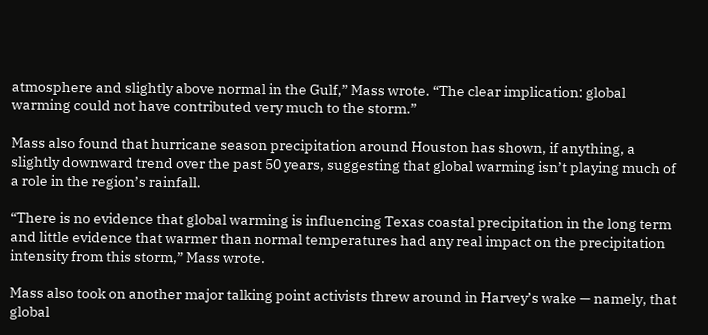atmosphere and slightly above normal in the Gulf,” Mass wrote. “The clear implication: global warming could not have contributed very much to the storm.”

Mass also found that hurricane season precipitation around Houston has shown, if anything, a slightly downward trend over the past 50 years, suggesting that global warming isn’t playing much of a role in the region’s rainfall.

“There is no evidence that global warming is influencing Texas coastal precipitation in the long term and little evidence that warmer than normal temperatures had any real impact on the precipitation intensity from this storm,” Mass wrote.

Mass also took on another major talking point activists threw around in Harvey’s wake — namely, that global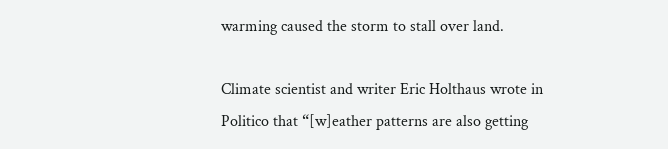warming caused the storm to stall over land.

Climate scientist and writer Eric Holthaus wrote in Politico that “[w]eather patterns are also getting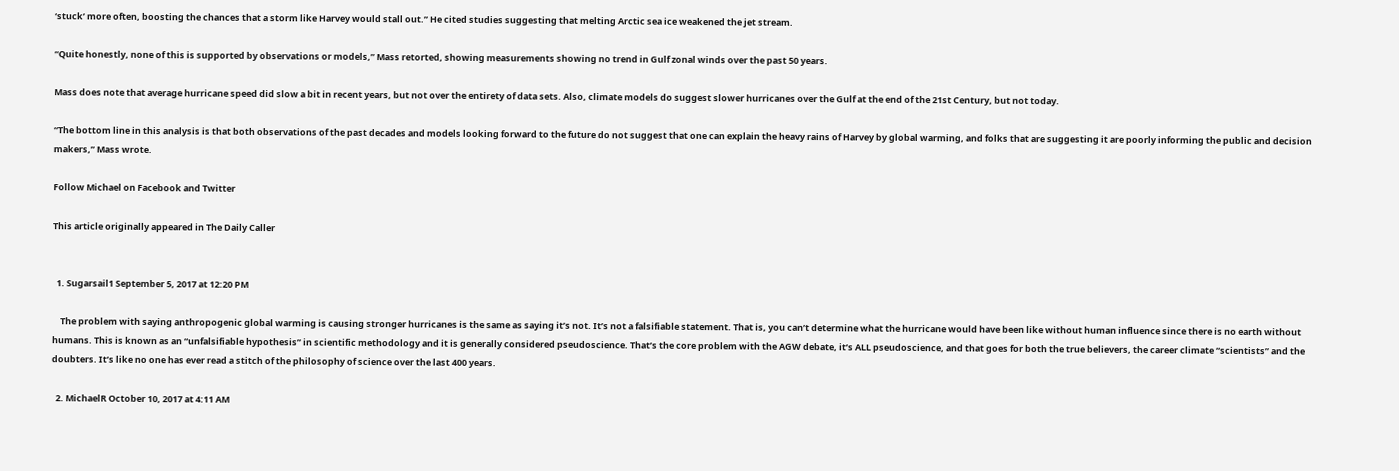‘stuck’ more often, boosting the chances that a storm like Harvey would stall out.” He cited studies suggesting that melting Arctic sea ice weakened the jet stream.

“Quite honestly, none of this is supported by observations or models,” Mass retorted, showing measurements showing no trend in Gulf zonal winds over the past 50 years.

Mass does note that average hurricane speed did slow a bit in recent years, but not over the entirety of data sets. Also, climate models do suggest slower hurricanes over the Gulf at the end of the 21st Century, but not today.

“The bottom line in this analysis is that both observations of the past decades and models looking forward to the future do not suggest that one can explain the heavy rains of Harvey by global warming, and folks that are suggesting it are poorly informing the public and decision makers,” Mass wrote.

Follow Michael on Facebook and Twitter

This article originally appeared in The Daily Caller


  1. Sugarsail1 September 5, 2017 at 12:20 PM

    The problem with saying anthropogenic global warming is causing stronger hurricanes is the same as saying it’s not. It’s not a falsifiable statement. That is, you can’t determine what the hurricane would have been like without human influence since there is no earth without humans. This is known as an “unfalsifiable hypothesis” in scientific methodology and it is generally considered pseudoscience. That’s the core problem with the AGW debate, it’s ALL pseudoscience, and that goes for both the true believers, the career climate “scientists” and the doubters. It’s like no one has ever read a stitch of the philosophy of science over the last 400 years.

  2. MichaelR October 10, 2017 at 4:11 AM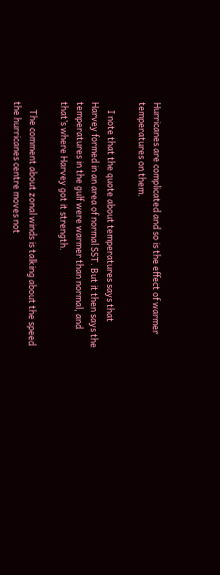Hurricanes are complicated and so is the effect of warmer temperatures on them.

    I note that the quote about temperatures says that Harvey formed in an area of normal SST. But it then says the temperatures in the gulf were warmer than normal, and that’s where Harvey got it strength.

    The comment about zonal winds is talking about the speed the hurricanes centre moves not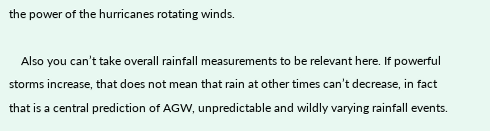the power of the hurricanes rotating winds.

    Also you can’t take overall rainfall measurements to be relevant here. If powerful storms increase, that does not mean that rain at other times can’t decrease, in fact that is a central prediction of AGW, unpredictable and wildly varying rainfall events.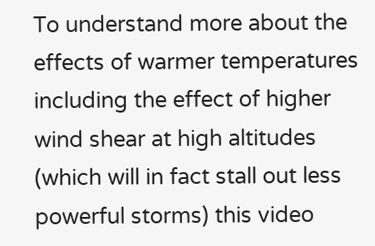To understand more about the effects of warmer temperatures including the effect of higher wind shear at high altitudes (which will in fact stall out less powerful storms) this video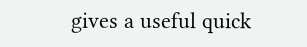gives a useful quick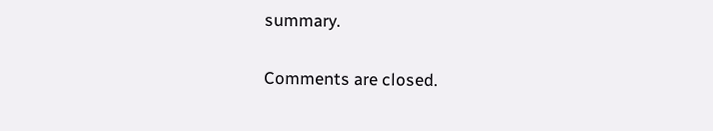summary.

Comments are closed.